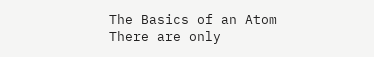The Basics of an Atom
There are only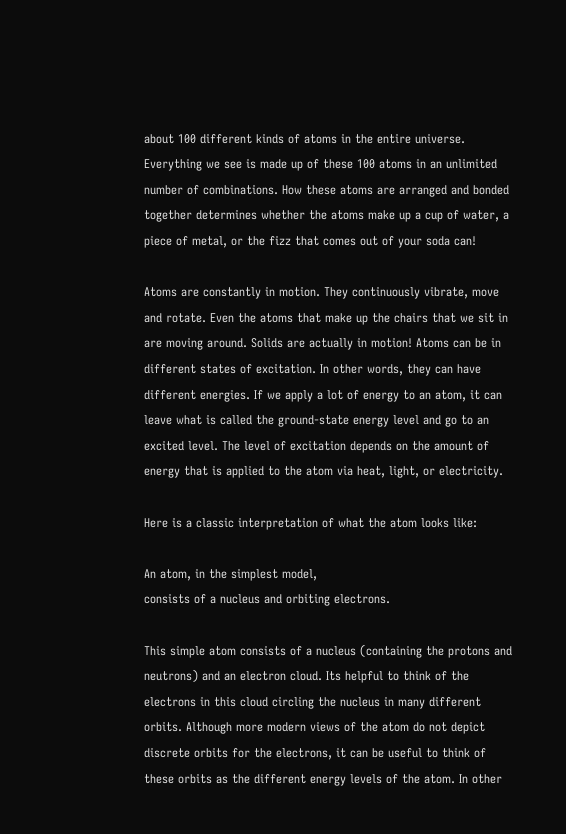about 100 different kinds of atoms in the entire universe. Everything we see is made up of these 100 atoms in an unlimited number of combinations. How these atoms are arranged and bonded together determines whether the atoms make up a cup of water, a piece of metal, or the fizz that comes out of your soda can!

Atoms are constantly in motion. They continuously vibrate, move and rotate. Even the atoms that make up the chairs that we sit in are moving around. Solids are actually in motion! Atoms can be in different states of excitation. In other words, they can have different energies. If we apply a lot of energy to an atom, it can leave what is called the ground-state energy level and go to an excited level. The level of excitation depends on the amount of energy that is applied to the atom via heat, light, or electricity.

Here is a classic interpretation of what the atom looks like:

An atom, in the simplest model,
consists of a nucleus and orbiting electrons.

This simple atom consists of a nucleus (containing the protons and neutrons) and an electron cloud. Its helpful to think of the electrons in this cloud circling the nucleus in many different orbits. Although more modern views of the atom do not depict discrete orbits for the electrons, it can be useful to think of these orbits as the different energy levels of the atom. In other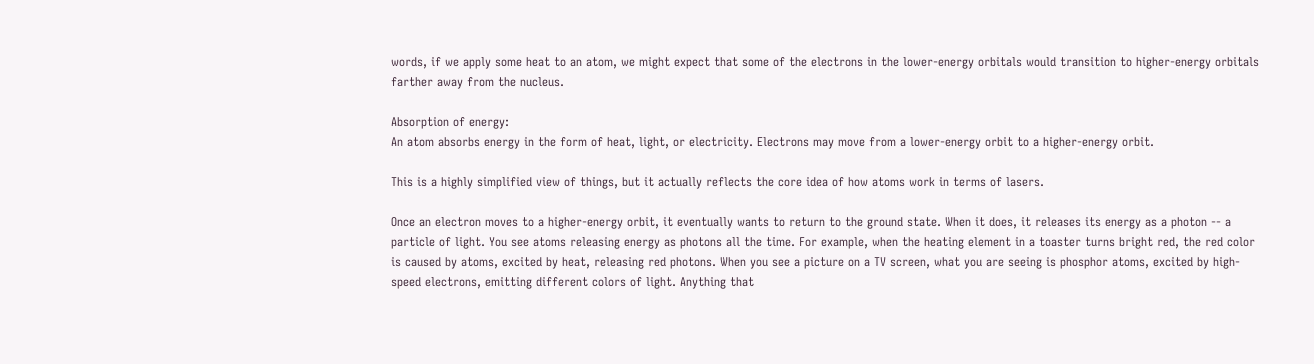words, if we apply some heat to an atom, we might expect that some of the electrons in the lower-energy orbitals would transition to higher-energy orbitals farther away from the nucleus.

Absorption of energy:
An atom absorbs energy in the form of heat, light, or electricity. Electrons may move from a lower-energy orbit to a higher-energy orbit.

This is a highly simplified view of things, but it actually reflects the core idea of how atoms work in terms of lasers.

Once an electron moves to a higher-energy orbit, it eventually wants to return to the ground state. When it does, it releases its energy as a photon -- a particle of light. You see atoms releasing energy as photons all the time. For example, when the heating element in a toaster turns bright red, the red color is caused by atoms, excited by heat, releasing red photons. When you see a picture on a TV screen, what you are seeing is phosphor atoms, excited by high-speed electrons, emitting different colors of light. Anything that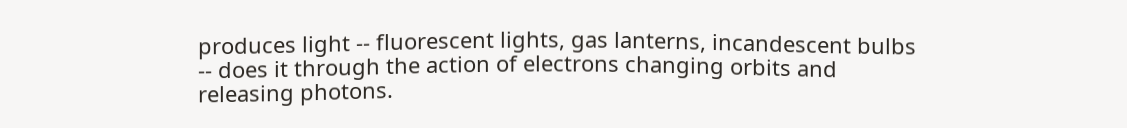produces light -- fluorescent lights, gas lanterns, incandescent bulbs -- does it through the action of electrons changing orbits and releasing photons.